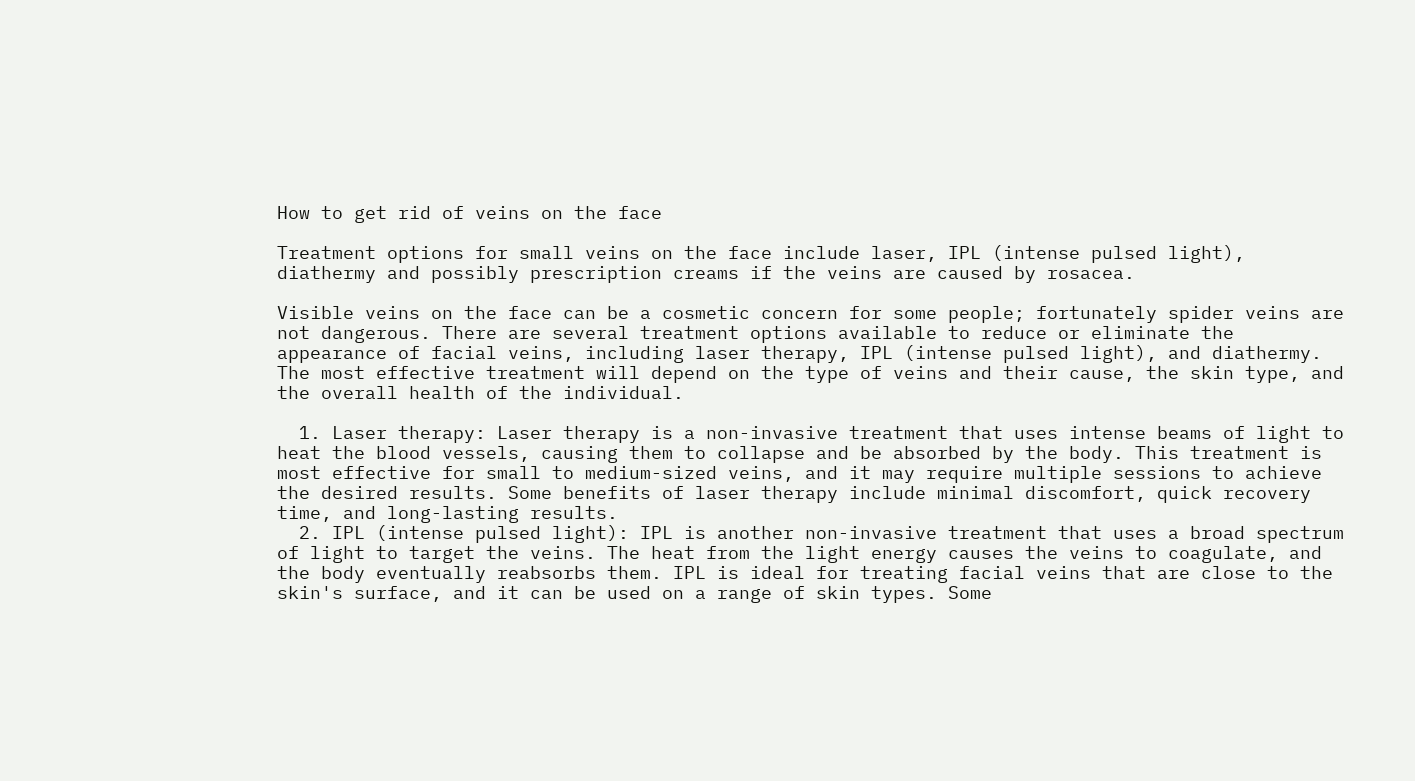How to get rid of veins on the face

Treatment options for small veins on the face include laser, IPL (intense pulsed light), diathermy and possibly prescription creams if the veins are caused by rosacea.

Visible veins on the face can be a cosmetic concern for some people; fortunately spider veins are not dangerous. There are several treatment options available to reduce or eliminate the appearance of facial veins, including laser therapy, IPL (intense pulsed light), and diathermy. The most effective treatment will depend on the type of veins and their cause, the skin type, and the overall health of the individual.

  1. Laser therapy: Laser therapy is a non-invasive treatment that uses intense beams of light to heat the blood vessels, causing them to collapse and be absorbed by the body. This treatment is most effective for small to medium-sized veins, and it may require multiple sessions to achieve the desired results. Some benefits of laser therapy include minimal discomfort, quick recovery time, and long-lasting results.
  2. IPL (intense pulsed light): IPL is another non-invasive treatment that uses a broad spectrum of light to target the veins. The heat from the light energy causes the veins to coagulate, and the body eventually reabsorbs them. IPL is ideal for treating facial veins that are close to the skin's surface, and it can be used on a range of skin types. Some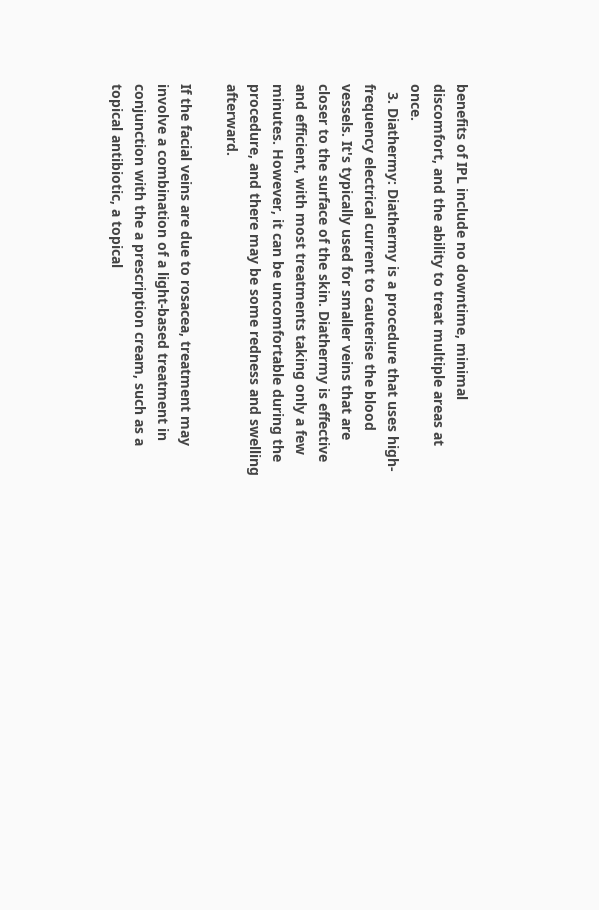benefits of IPL include no downtime, minimal discomfort, and the ability to treat multiple areas at once.
  3. Diathermy: Diathermy is a procedure that uses high-frequency electrical current to cauterise the blood vessels. It's typically used for smaller veins that are closer to the surface of the skin. Diathermy is effective and efficient, with most treatments taking only a few minutes. However, it can be uncomfortable during the procedure, and there may be some redness and swelling afterward.

If the facial veins are due to rosacea, treatment may involve a combination of a light-based treatment in conjunction with the a prescription cream, such as a topical antibiotic, a topical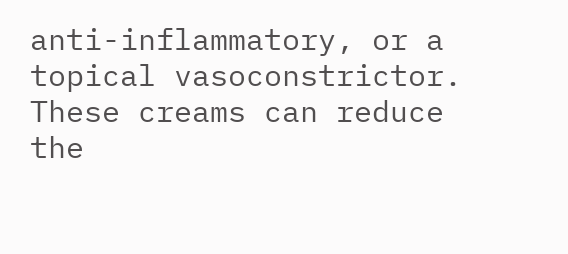anti-inflammatory, or a topical vasoconstrictor. These creams can reduce the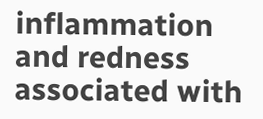inflammation and redness associated with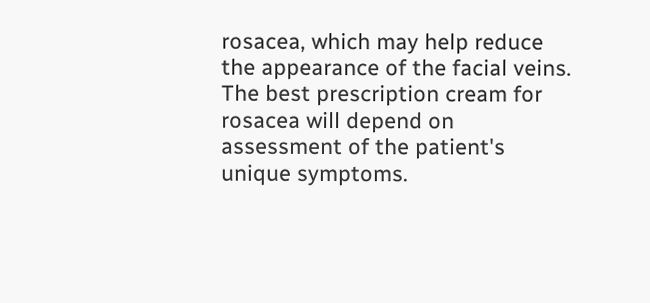rosacea, which may help reduce the appearance of the facial veins. The best prescription cream for rosacea will depend on assessment of the patient's unique symptoms.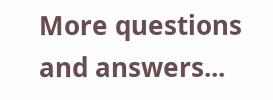More questions and answers...